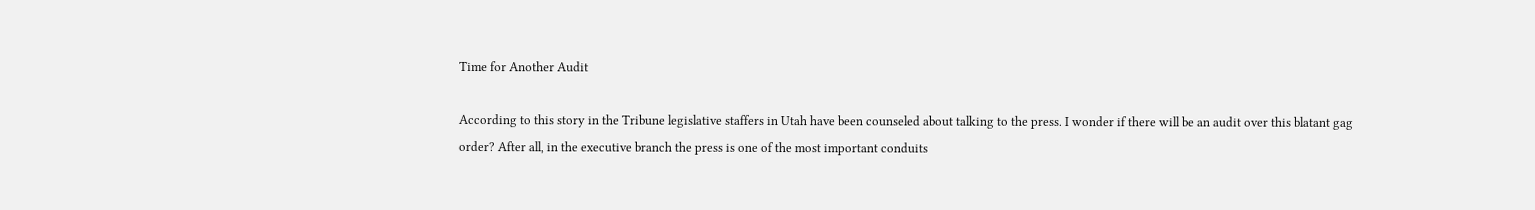Time for Another Audit

According to this story in the Tribune legislative staffers in Utah have been counseled about talking to the press. I wonder if there will be an audit over this blatant gag order? After all, in the executive branch the press is one of the most important conduits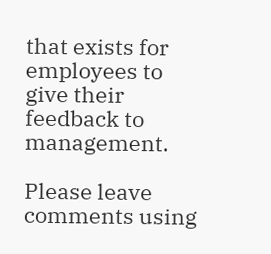that exists for employees to give their feedback to management.

Please leave comments using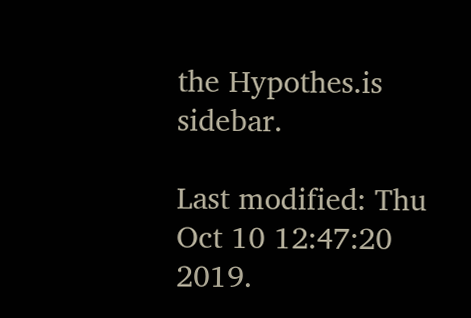the Hypothes.is sidebar.

Last modified: Thu Oct 10 12:47:20 2019.